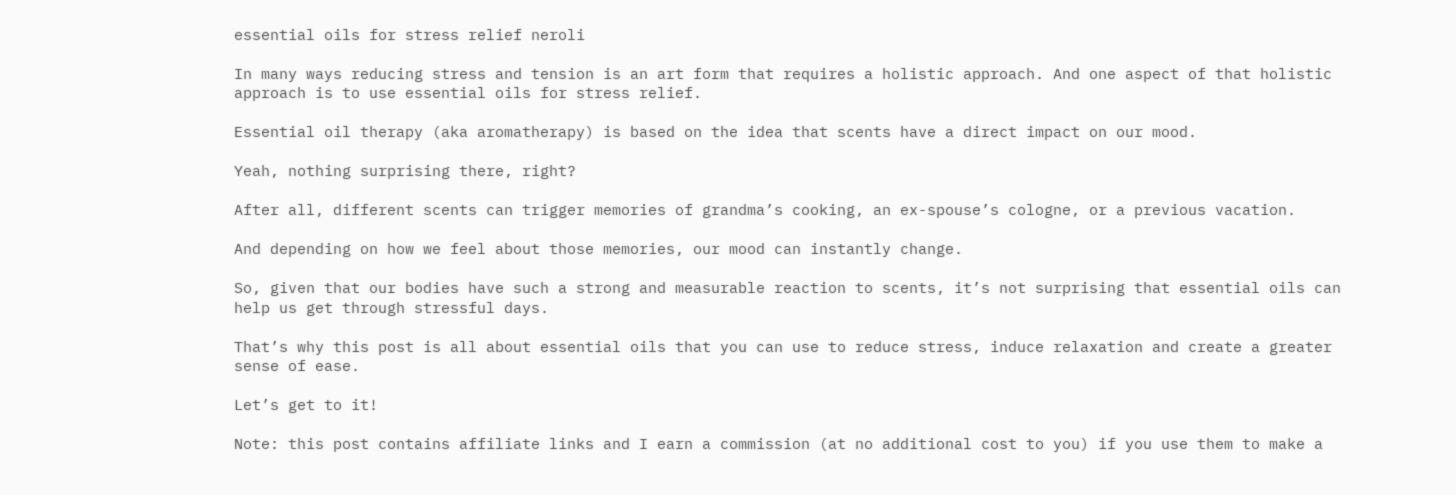essential oils for stress relief neroli

In many ways reducing stress and tension is an art form that requires a holistic approach. And one aspect of that holistic approach is to use essential oils for stress relief.

Essential oil therapy (aka aromatherapy) is based on the idea that scents have a direct impact on our mood.

Yeah, nothing surprising there, right?

After all, different scents can trigger memories of grandma’s cooking, an ex-spouse’s cologne, or a previous vacation.

And depending on how we feel about those memories, our mood can instantly change.

So, given that our bodies have such a strong and measurable reaction to scents, it’s not surprising that essential oils can help us get through stressful days.

That’s why this post is all about essential oils that you can use to reduce stress, induce relaxation and create a greater sense of ease.

Let’s get to it!

Note: this post contains affiliate links and I earn a commission (at no additional cost to you) if you use them to make a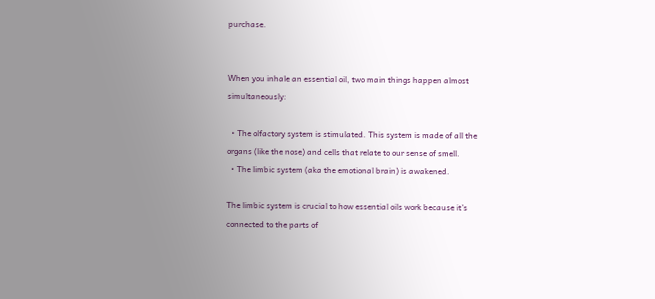purchase.


When you inhale an essential oil, two main things happen almost simultaneously:

  • The olfactory system is stimulated. This system is made of all the organs (like the nose) and cells that relate to our sense of smell.
  • The limbic system (aka the emotional brain) is awakened.

The limbic system is crucial to how essential oils work because it’s connected to the parts of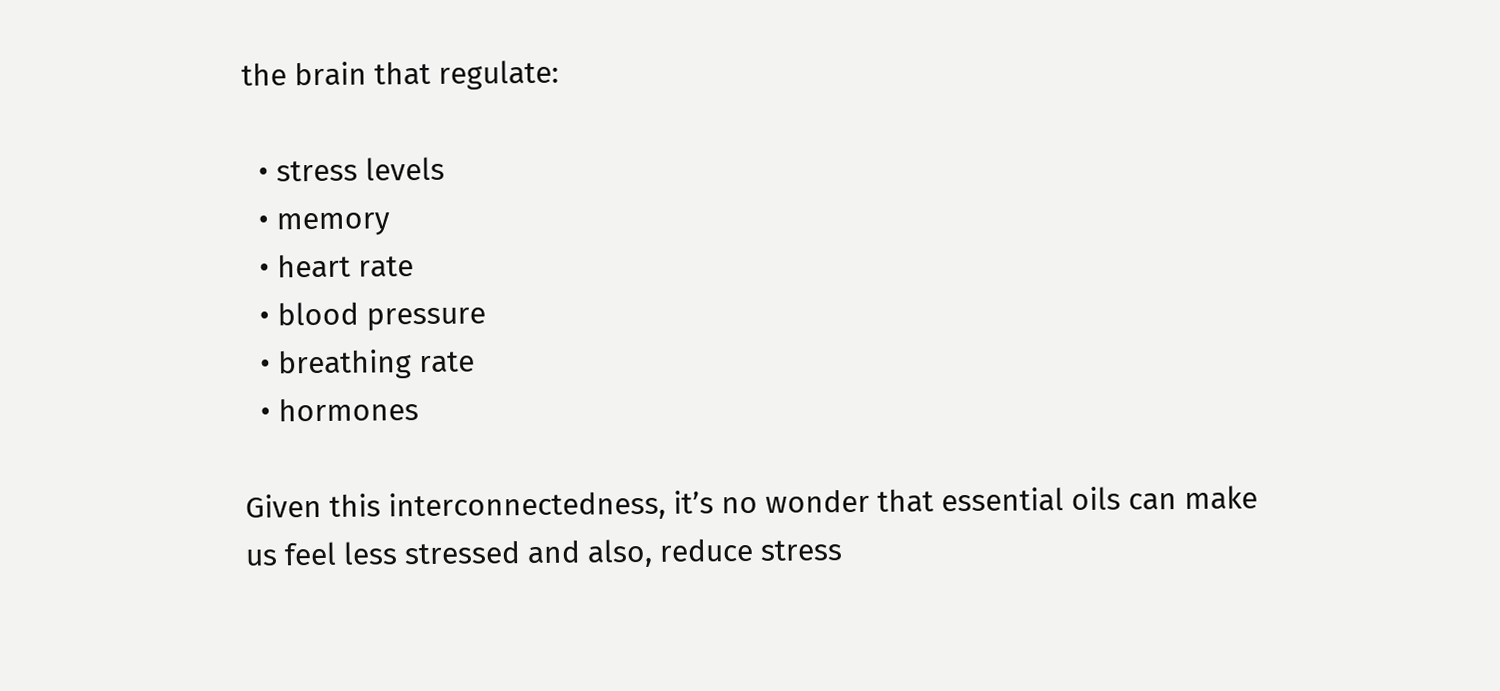the brain that regulate:

  • stress levels
  • memory
  • heart rate
  • blood pressure
  • breathing rate
  • hormones

Given this interconnectedness, it’s no wonder that essential oils can make us feel less stressed and also, reduce stress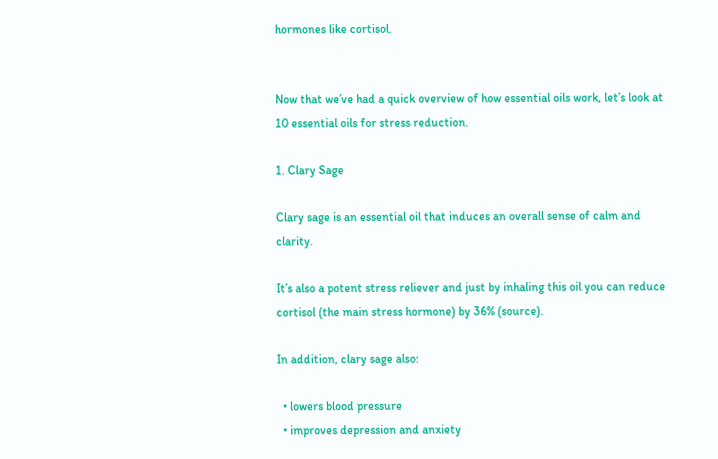hormones like cortisol.


Now that we’ve had a quick overview of how essential oils work, let’s look at 10 essential oils for stress reduction.

1. Clary Sage

Clary sage is an essential oil that induces an overall sense of calm and clarity.

It’s also a potent stress reliever and just by inhaling this oil you can reduce cortisol (the main stress hormone) by 36% (source).

In addition, clary sage also:

  • lowers blood pressure
  • improves depression and anxiety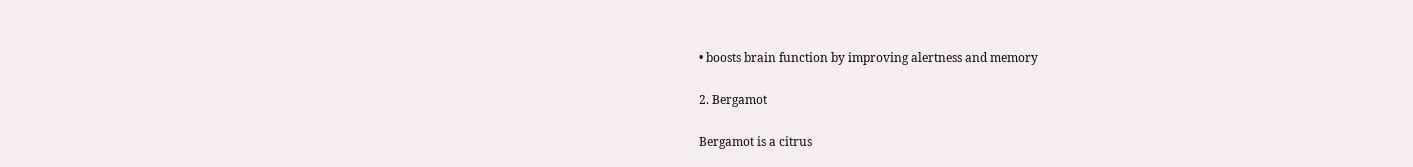• boosts brain function by improving alertness and memory

2. Bergamot

Bergamot is a citrus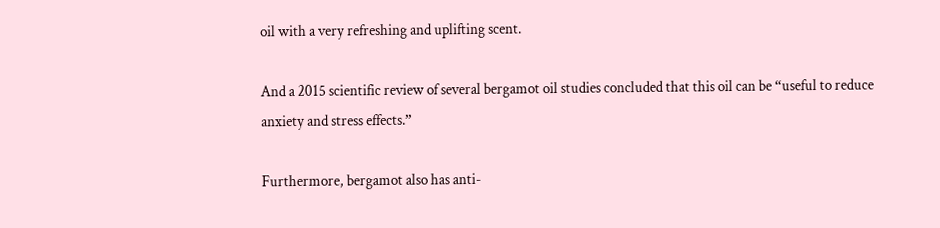oil with a very refreshing and uplifting scent.

And a 2015 scientific review of several bergamot oil studies concluded that this oil can be “useful to reduce anxiety and stress effects.”

Furthermore, bergamot also has anti-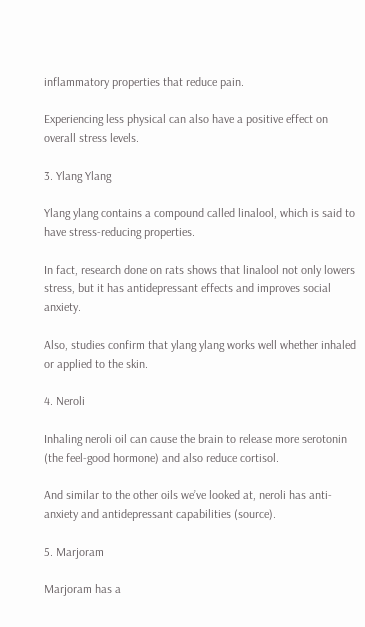inflammatory properties that reduce pain.

Experiencing less physical can also have a positive effect on overall stress levels.

3. Ylang Ylang

Ylang ylang contains a compound called linalool, which is said to have stress-reducing properties.

In fact, research done on rats shows that linalool not only lowers stress, but it has antidepressant effects and improves social anxiety.

Also, studies confirm that ylang ylang works well whether inhaled or applied to the skin.

4. Neroli

Inhaling neroli oil can cause the brain to release more serotonin (the feel-good hormone) and also reduce cortisol.

And similar to the other oils we’ve looked at, neroli has anti-anxiety and antidepressant capabilities (source).

5. Marjoram

Marjoram has a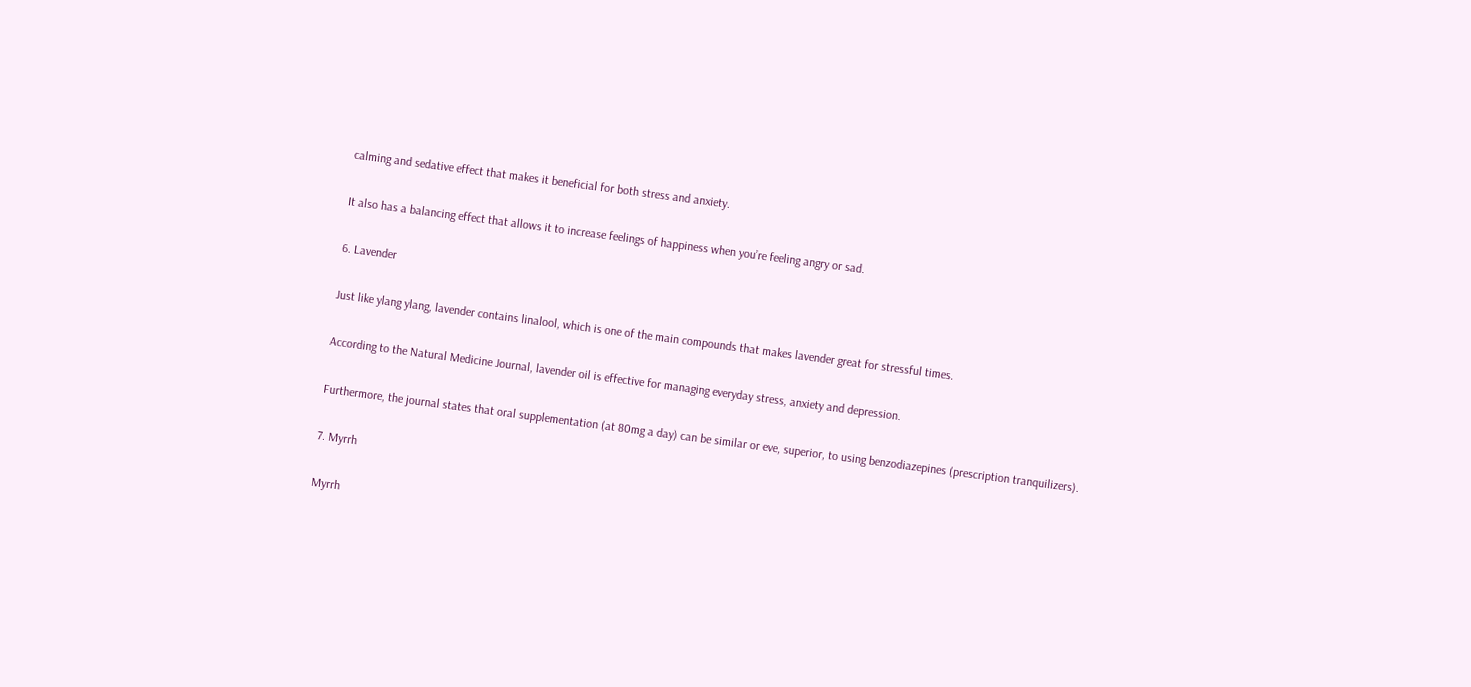calming and sedative effect that makes it beneficial for both stress and anxiety.

It also has a balancing effect that allows it to increase feelings of happiness when you’re feeling angry or sad.

6. Lavender

Just like ylang ylang, lavender contains linalool, which is one of the main compounds that makes lavender great for stressful times.

According to the Natural Medicine Journal, lavender oil is effective for managing everyday stress, anxiety and depression.

Furthermore, the journal states that oral supplementation (at 80mg a day) can be similar or eve, superior, to using benzodiazepines (prescription tranquilizers).

7. Myrrh

Myrrh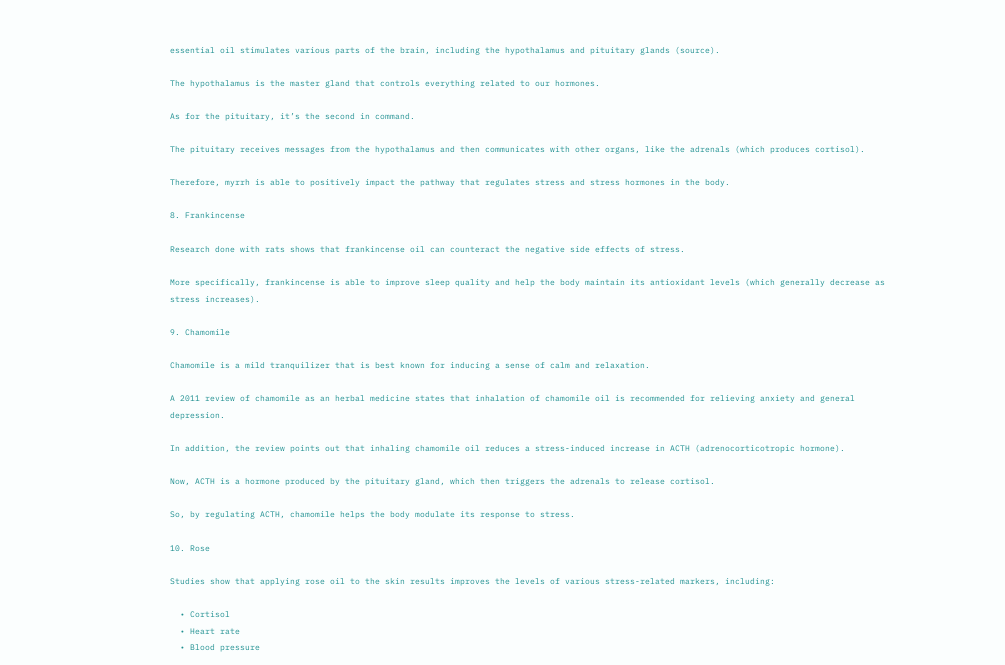essential oil stimulates various parts of the brain, including the hypothalamus and pituitary glands (source).

The hypothalamus is the master gland that controls everything related to our hormones.

As for the pituitary, it’s the second in command.

The pituitary receives messages from the hypothalamus and then communicates with other organs, like the adrenals (which produces cortisol).

Therefore, myrrh is able to positively impact the pathway that regulates stress and stress hormones in the body.

8. Frankincense

Research done with rats shows that frankincense oil can counteract the negative side effects of stress.

More specifically, frankincense is able to improve sleep quality and help the body maintain its antioxidant levels (which generally decrease as stress increases).

9. Chamomile

Chamomile is a mild tranquilizer that is best known for inducing a sense of calm and relaxation.

A 2011 review of chamomile as an herbal medicine states that inhalation of chamomile oil is recommended for relieving anxiety and general depression.

In addition, the review points out that inhaling chamomile oil reduces a stress-induced increase in ACTH (adrenocorticotropic hormone).

Now, ACTH is a hormone produced by the pituitary gland, which then triggers the adrenals to release cortisol.

So, by regulating ACTH, chamomile helps the body modulate its response to stress.

10. Rose

Studies show that applying rose oil to the skin results improves the levels of various stress-related markers, including:

  • Cortisol
  • Heart rate
  • Blood pressure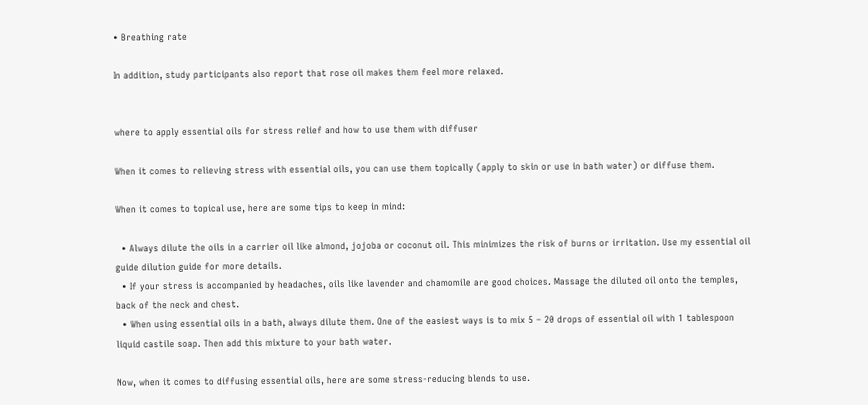• Breathing rate

In addition, study participants also report that rose oil makes them feel more relaxed.


where to apply essential oils for stress relief and how to use them with diffuser

When it comes to relieving stress with essential oils, you can use them topically (apply to skin or use in bath water) or diffuse them.

When it comes to topical use, here are some tips to keep in mind:

  • Always dilute the oils in a carrier oil like almond, jojoba or coconut oil. This minimizes the risk of burns or irritation. Use my essential oil guide dilution guide for more details.
  • If your stress is accompanied by headaches, oils like lavender and chamomile are good choices. Massage the diluted oil onto the temples, back of the neck and chest.
  • When using essential oils in a bath, always dilute them. One of the easiest ways is to mix 5 – 20 drops of essential oil with 1 tablespoon liquid castile soap. Then add this mixture to your bath water.

Now, when it comes to diffusing essential oils, here are some stress-reducing blends to use.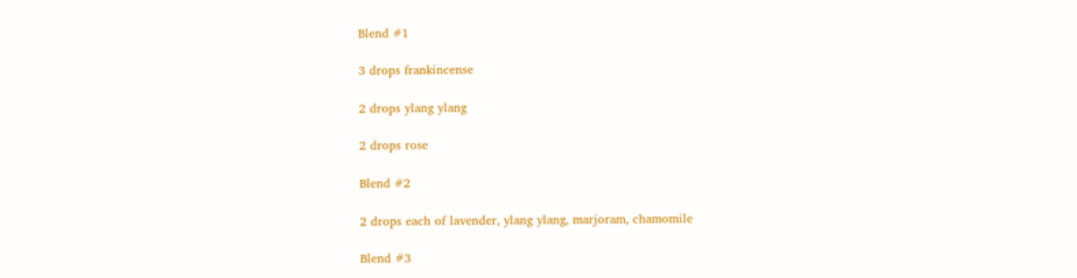Blend #1

3 drops frankincense

2 drops ylang ylang

2 drops rose

Blend #2

2 drops each of lavender, ylang ylang, marjoram, chamomile

Blend #3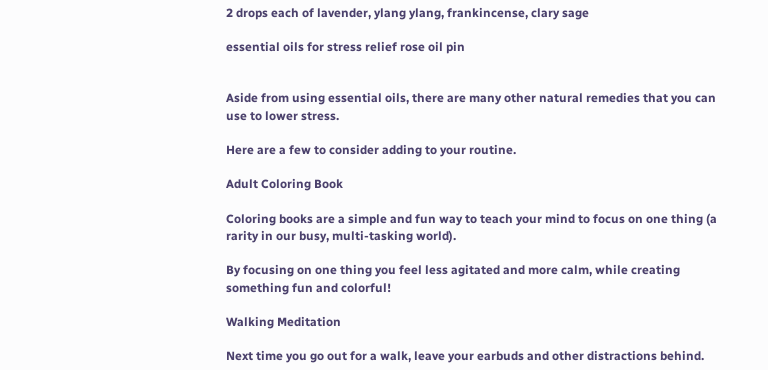2 drops each of lavender, ylang ylang, frankincense, clary sage

essential oils for stress relief rose oil pin


Aside from using essential oils, there are many other natural remedies that you can use to lower stress.

Here are a few to consider adding to your routine.

Adult Coloring Book

Coloring books are a simple and fun way to teach your mind to focus on one thing (a rarity in our busy, multi-tasking world).

By focusing on one thing you feel less agitated and more calm, while creating something fun and colorful!

Walking Meditation

Next time you go out for a walk, leave your earbuds and other distractions behind.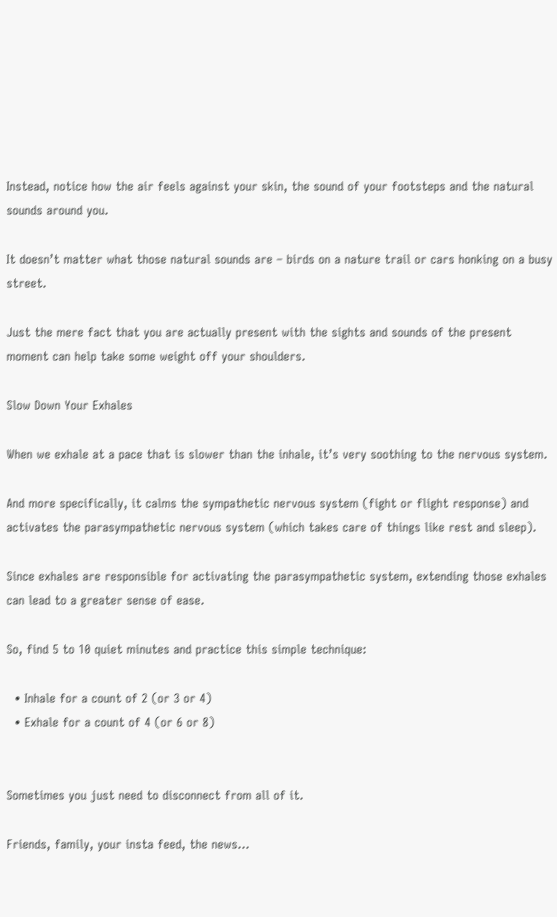Instead, notice how the air feels against your skin, the sound of your footsteps and the natural sounds around you.

It doesn’t matter what those natural sounds are – birds on a nature trail or cars honking on a busy street.

Just the mere fact that you are actually present with the sights and sounds of the present moment can help take some weight off your shoulders.

Slow Down Your Exhales

When we exhale at a pace that is slower than the inhale, it’s very soothing to the nervous system.

And more specifically, it calms the sympathetic nervous system (fight or flight response) and activates the parasympathetic nervous system (which takes care of things like rest and sleep).

Since exhales are responsible for activating the parasympathetic system, extending those exhales can lead to a greater sense of ease.

So, find 5 to 10 quiet minutes and practice this simple technique:

  • Inhale for a count of 2 (or 3 or 4)
  • Exhale for a count of 4 (or 6 or 8)


Sometimes you just need to disconnect from all of it.

Friends, family, your insta feed, the news…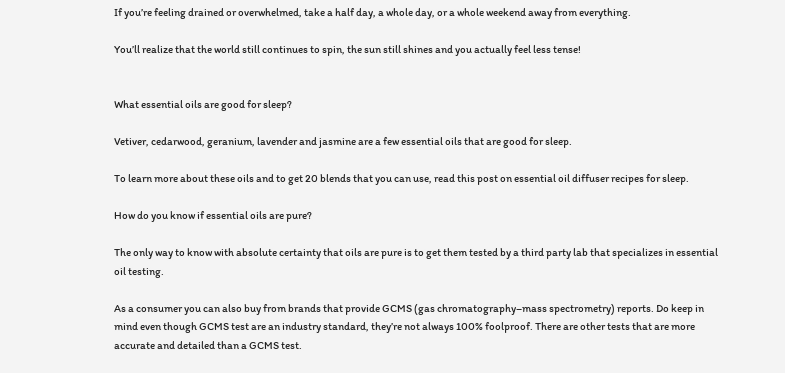If you’re feeling drained or overwhelmed, take a half day, a whole day, or a whole weekend away from everything.

You’ll realize that the world still continues to spin, the sun still shines and you actually feel less tense!


What essential oils are good for sleep?

Vetiver, cedarwood, geranium, lavender and jasmine are a few essential oils that are good for sleep.

To learn more about these oils and to get 20 blends that you can use, read this post on essential oil diffuser recipes for sleep.

How do you know if essential oils are pure?

The only way to know with absolute certainty that oils are pure is to get them tested by a third party lab that specializes in essential oil testing.

As a consumer you can also buy from brands that provide GCMS (gas chromatography–mass spectrometry) reports. Do keep in mind even though GCMS test are an industry standard, they’re not always 100% foolproof. There are other tests that are more accurate and detailed than a GCMS test.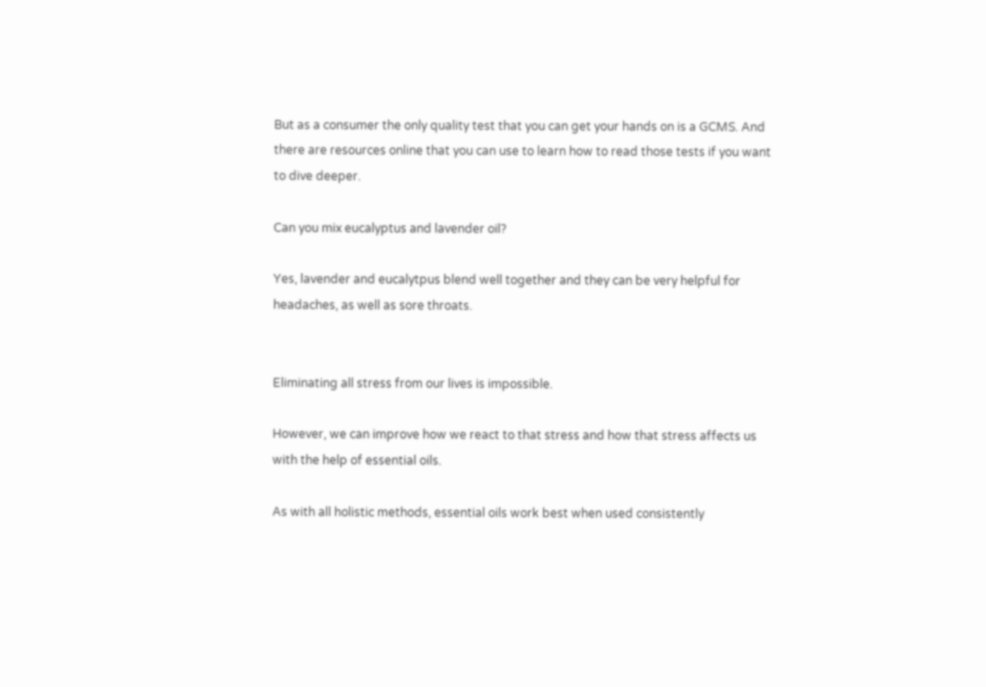But as a consumer the only quality test that you can get your hands on is a GCMS. And there are resources online that you can use to learn how to read those tests if you want to dive deeper.

Can you mix eucalyptus and lavender oil?

Yes, lavender and eucalytpus blend well together and they can be very helpful for headaches, as well as sore throats.


Eliminating all stress from our lives is impossible.

However, we can improve how we react to that stress and how that stress affects us with the help of essential oils.

As with all holistic methods, essential oils work best when used consistently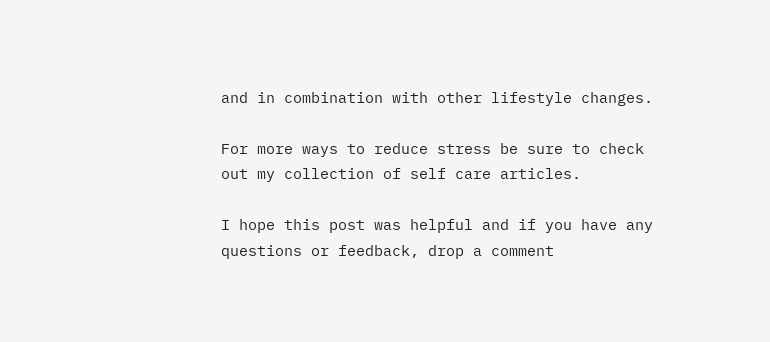and in combination with other lifestyle changes.

For more ways to reduce stress be sure to check out my collection of self care articles.

I hope this post was helpful and if you have any questions or feedback, drop a comment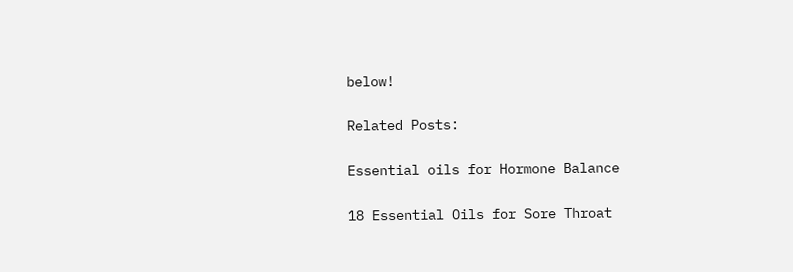below!

Related Posts:

Essential oils for Hormone Balance

18 Essential Oils for Sore Throat